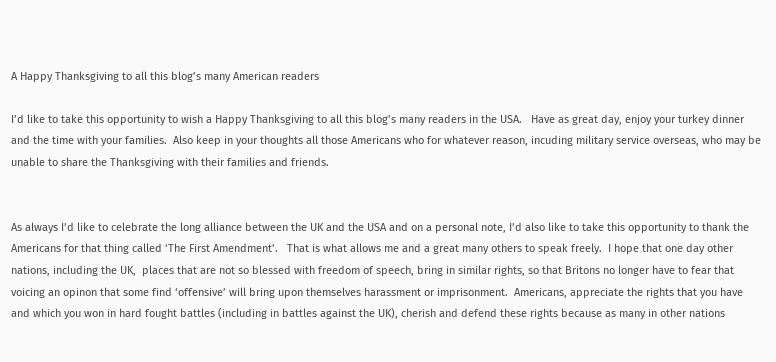A Happy Thanksgiving to all this blog’s many American readers

I’d like to take this opportunity to wish a Happy Thanksgiving to all this blog’s many readers in the USA.   Have as great day, enjoy your turkey dinner and the time with your families.  Also keep in your thoughts all those Americans who for whatever reason, incuding military service overseas, who may be unable to share the Thanksgiving with their families and friends.


As always I’d like to celebrate the long alliance between the UK and the USA and on a personal note, I’d also like to take this opportunity to thank the Americans for that thing called ‘The First Amendment’.   That is what allows me and a great many others to speak freely.  I hope that one day other nations, including the UK,  places that are not so blessed with freedom of speech, bring in similar rights, so that Britons no longer have to fear that  voicing an opinon that some find ‘offensive’ will bring upon themselves harassment or imprisonment.  Americans, appreciate the rights that you have and which you won in hard fought battles (including in battles against the UK), cherish and defend these rights because as many in other nations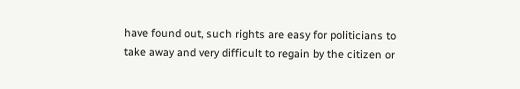have found out, such rights are easy for politicians to take away and very difficult to regain by the citizen or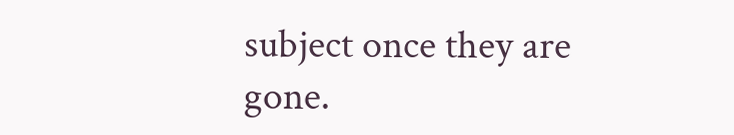subject once they are gone.